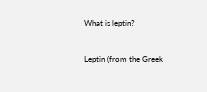What is leptin?

Leptin (from the Greek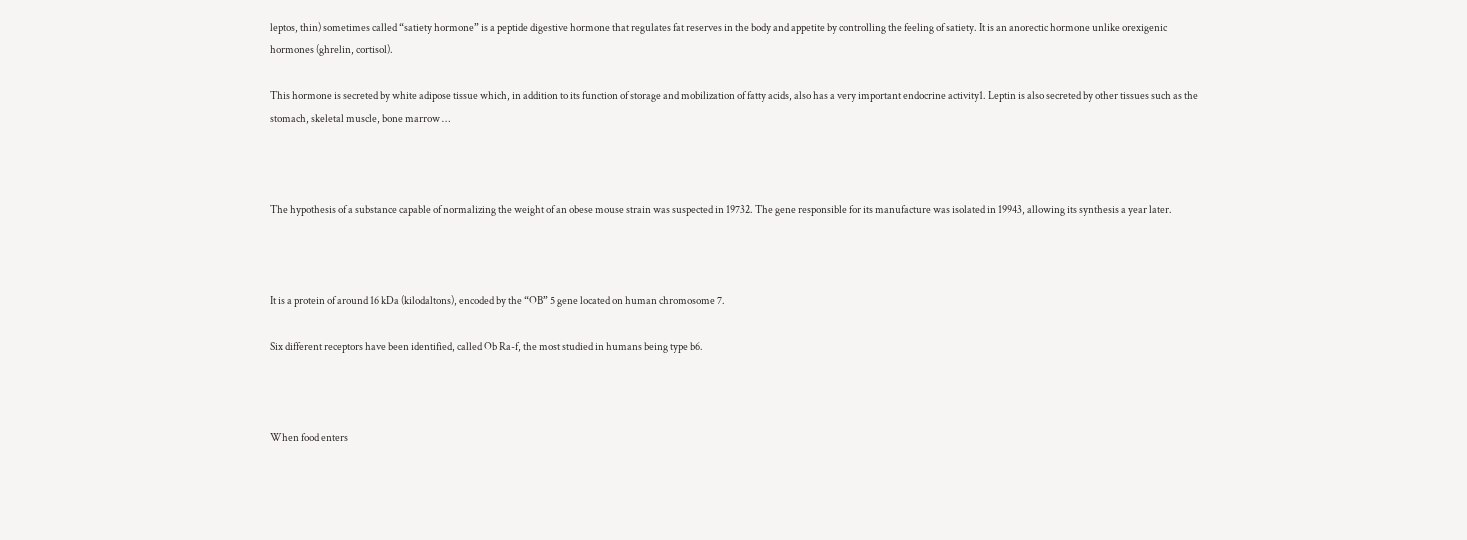leptos, thin) sometimes called “satiety hormone” is a peptide digestive hormone that regulates fat reserves in the body and appetite by controlling the feeling of satiety. It is an anorectic hormone unlike orexigenic hormones (ghrelin, cortisol).

This hormone is secreted by white adipose tissue which, in addition to its function of storage and mobilization of fatty acids, also has a very important endocrine activity1. Leptin is also secreted by other tissues such as the stomach, skeletal muscle, bone marrow …



The hypothesis of a substance capable of normalizing the weight of an obese mouse strain was suspected in 19732. The gene responsible for its manufacture was isolated in 19943, allowing its synthesis a year later.



It is a protein of around 16 kDa (kilodaltons), encoded by the “OB” 5 gene located on human chromosome 7.

Six different receptors have been identified, called Ob Ra-f, the most studied in humans being type b6.



When food enters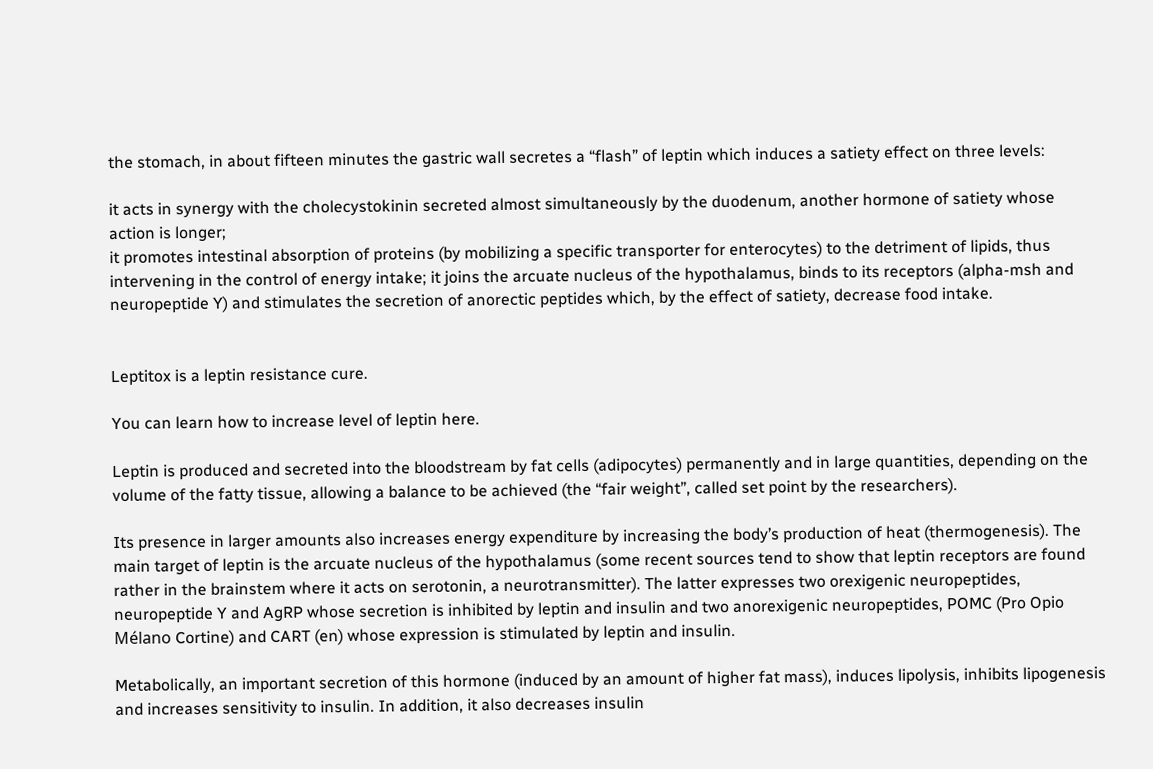the stomach, in about fifteen minutes the gastric wall secretes a “flash” of leptin which induces a satiety effect on three levels:

it acts in synergy with the cholecystokinin secreted almost simultaneously by the duodenum, another hormone of satiety whose action is longer;
it promotes intestinal absorption of proteins (by mobilizing a specific transporter for enterocytes) to the detriment of lipids, thus intervening in the control of energy intake; it joins the arcuate nucleus of the hypothalamus, binds to its receptors (alpha-msh and neuropeptide Y) and stimulates the secretion of anorectic peptides which, by the effect of satiety, decrease food intake.


Leptitox is a leptin resistance cure.

You can learn how to increase level of leptin here.

Leptin is produced and secreted into the bloodstream by fat cells (adipocytes) permanently and in large quantities, depending on the volume of the fatty tissue, allowing a balance to be achieved (the “fair weight”, called set point by the researchers).

Its presence in larger amounts also increases energy expenditure by increasing the body’s production of heat (thermogenesis). The main target of leptin is the arcuate nucleus of the hypothalamus (some recent sources tend to show that leptin receptors are found rather in the brainstem where it acts on serotonin, a neurotransmitter). The latter expresses two orexigenic neuropeptides, neuropeptide Y and AgRP whose secretion is inhibited by leptin and insulin and two anorexigenic neuropeptides, POMC (Pro Opio Mélano Cortine) and CART (en) whose expression is stimulated by leptin and insulin.

Metabolically, an important secretion of this hormone (induced by an amount of higher fat mass), induces lipolysis, inhibits lipogenesis and increases sensitivity to insulin. In addition, it also decreases insulin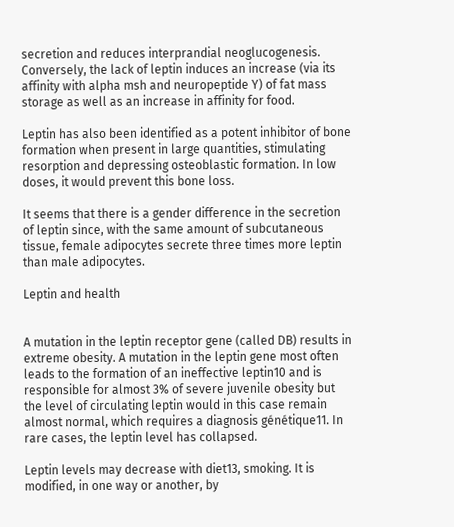secretion and reduces interprandial neoglucogenesis. Conversely, the lack of leptin induces an increase (via its affinity with alpha msh and neuropeptide Y) of fat mass storage as well as an increase in affinity for food.

Leptin has also been identified as a potent inhibitor of bone formation when present in large quantities, stimulating resorption and depressing osteoblastic formation. In low doses, it would prevent this bone loss.

It seems that there is a gender difference in the secretion of leptin since, with the same amount of subcutaneous tissue, female adipocytes secrete three times more leptin than male adipocytes.

Leptin and health


A mutation in the leptin receptor gene (called DB) results in extreme obesity. A mutation in the leptin gene most often leads to the formation of an ineffective leptin10 and is responsible for almost 3% of severe juvenile obesity but the level of circulating leptin would in this case remain almost normal, which requires a diagnosis génétique11. In rare cases, the leptin level has collapsed.

Leptin levels may decrease with diet13, smoking. It is modified, in one way or another, by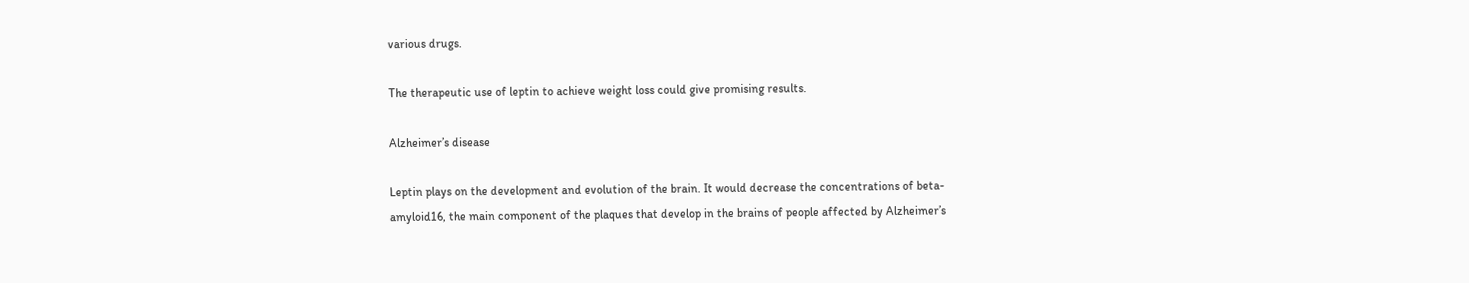various drugs.

The therapeutic use of leptin to achieve weight loss could give promising results.

Alzheimer’s disease

Leptin plays on the development and evolution of the brain. It would decrease the concentrations of beta-amyloid16, the main component of the plaques that develop in the brains of people affected by Alzheimer’s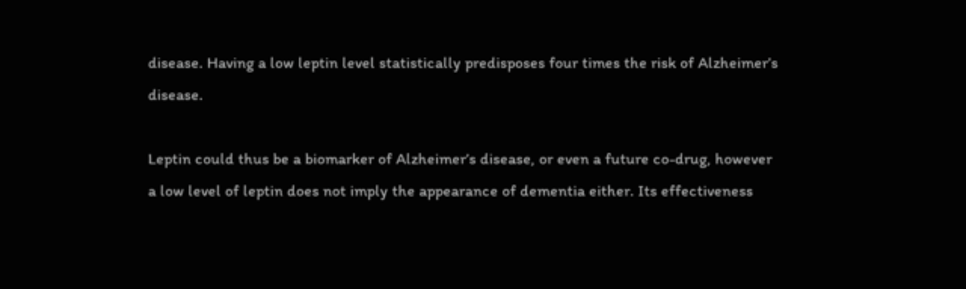disease. Having a low leptin level statistically predisposes four times the risk of Alzheimer’s disease.

Leptin could thus be a biomarker of Alzheimer’s disease, or even a future co-drug, however a low level of leptin does not imply the appearance of dementia either. Its effectiveness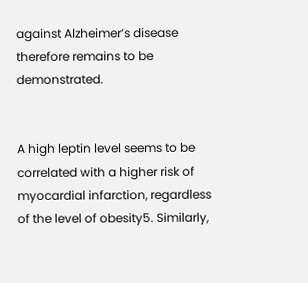against Alzheimer’s disease therefore remains to be demonstrated.


A high leptin level seems to be correlated with a higher risk of myocardial infarction, regardless of the level of obesity5. Similarly,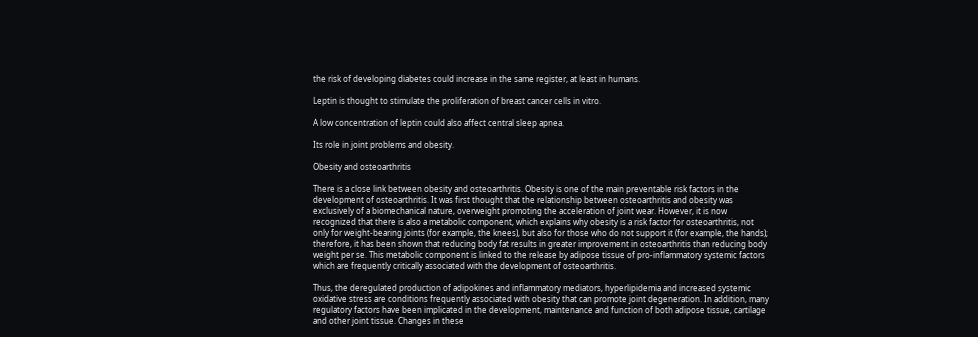the risk of developing diabetes could increase in the same register, at least in humans.

Leptin is thought to stimulate the proliferation of breast cancer cells in vitro.

A low concentration of leptin could also affect central sleep apnea.

Its role in joint problems and obesity.

Obesity and osteoarthritis

There is a close link between obesity and osteoarthritis. Obesity is one of the main preventable risk factors in the development of osteoarthritis. It was first thought that the relationship between osteoarthritis and obesity was exclusively of a biomechanical nature, overweight promoting the acceleration of joint wear. However, it is now recognized that there is also a metabolic component, which explains why obesity is a risk factor for osteoarthritis, not only for weight-bearing joints (for example, the knees), but also for those who do not support it (for example, the hands); therefore, it has been shown that reducing body fat results in greater improvement in osteoarthritis than reducing body weight per se. This metabolic component is linked to the release by adipose tissue of pro-inflammatory systemic factors which are frequently critically associated with the development of osteoarthritis.

Thus, the deregulated production of adipokines and inflammatory mediators, hyperlipidemia and increased systemic oxidative stress are conditions frequently associated with obesity that can promote joint degeneration. In addition, many regulatory factors have been implicated in the development, maintenance and function of both adipose tissue, cartilage and other joint tissue. Changes in these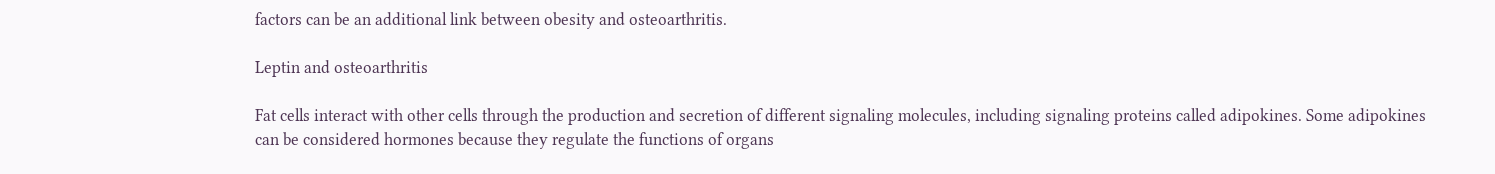factors can be an additional link between obesity and osteoarthritis.

Leptin and osteoarthritis

Fat cells interact with other cells through the production and secretion of different signaling molecules, including signaling proteins called adipokines. Some adipokines can be considered hormones because they regulate the functions of organs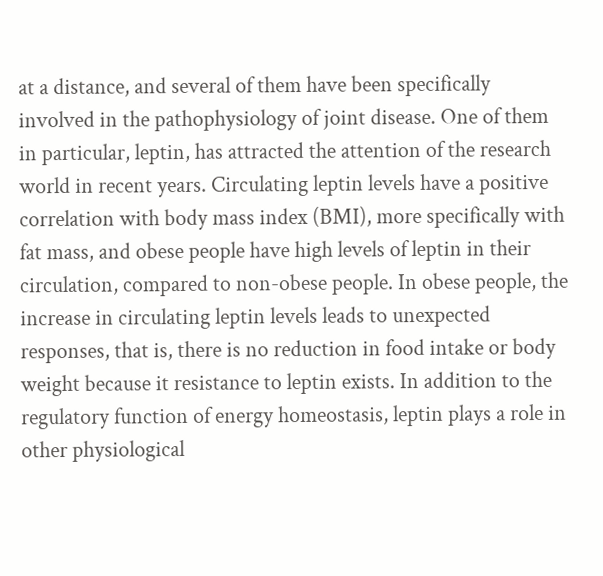at a distance, and several of them have been specifically involved in the pathophysiology of joint disease. One of them in particular, leptin, has attracted the attention of the research world in recent years. Circulating leptin levels have a positive correlation with body mass index (BMI), more specifically with fat mass, and obese people have high levels of leptin in their circulation, compared to non-obese people. In obese people, the increase in circulating leptin levels leads to unexpected responses, that is, there is no reduction in food intake or body weight because it resistance to leptin exists. In addition to the regulatory function of energy homeostasis, leptin plays a role in other physiological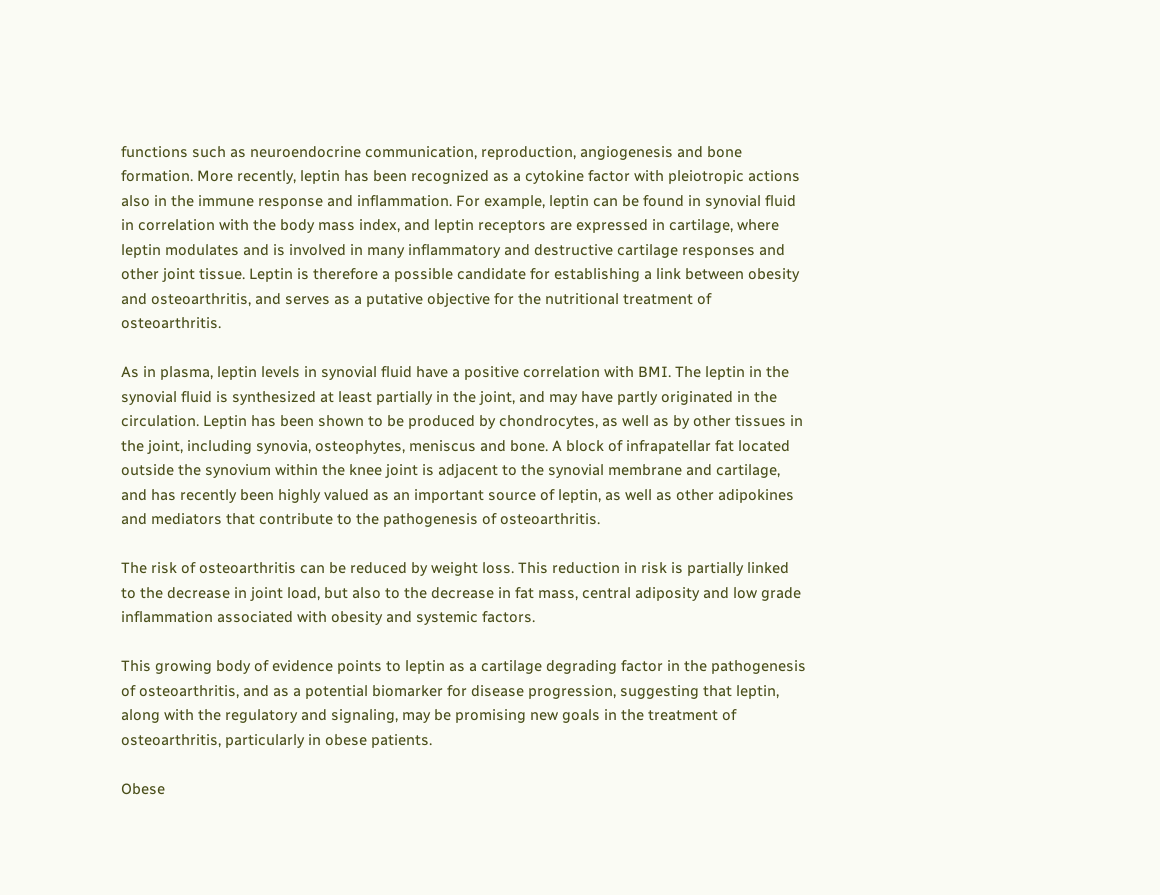functions such as neuroendocrine communication, reproduction, angiogenesis and bone formation. More recently, leptin has been recognized as a cytokine factor with pleiotropic actions also in the immune response and inflammation. For example, leptin can be found in synovial fluid in correlation with the body mass index, and leptin receptors are expressed in cartilage, where leptin modulates and is involved in many inflammatory and destructive cartilage responses and other joint tissue. Leptin is therefore a possible candidate for establishing a link between obesity and osteoarthritis, and serves as a putative objective for the nutritional treatment of osteoarthritis.

As in plasma, leptin levels in synovial fluid have a positive correlation with BMI. The leptin in the synovial fluid is synthesized at least partially in the joint, and may have partly originated in the circulation. Leptin has been shown to be produced by chondrocytes, as well as by other tissues in the joint, including synovia, osteophytes, meniscus and bone. A block of infrapatellar fat located outside the synovium within the knee joint is adjacent to the synovial membrane and cartilage, and has recently been highly valued as an important source of leptin, as well as other adipokines and mediators that contribute to the pathogenesis of osteoarthritis.

The risk of osteoarthritis can be reduced by weight loss. This reduction in risk is partially linked to the decrease in joint load, but also to the decrease in fat mass, central adiposity and low grade inflammation associated with obesity and systemic factors.

This growing body of evidence points to leptin as a cartilage degrading factor in the pathogenesis of osteoarthritis, and as a potential biomarker for disease progression, suggesting that leptin, along with the regulatory and signaling, may be promising new goals in the treatment of osteoarthritis, particularly in obese patients.

Obese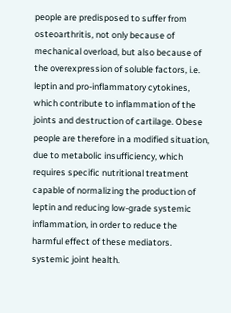people are predisposed to suffer from osteoarthritis, not only because of mechanical overload, but also because of the overexpression of soluble factors, i.e. leptin and pro-inflammatory cytokines, which contribute to inflammation of the joints and destruction of cartilage. Obese people are therefore in a modified situation, due to metabolic insufficiency, which requires specific nutritional treatment capable of normalizing the production of leptin and reducing low-grade systemic inflammation, in order to reduce the harmful effect of these mediators. systemic joint health.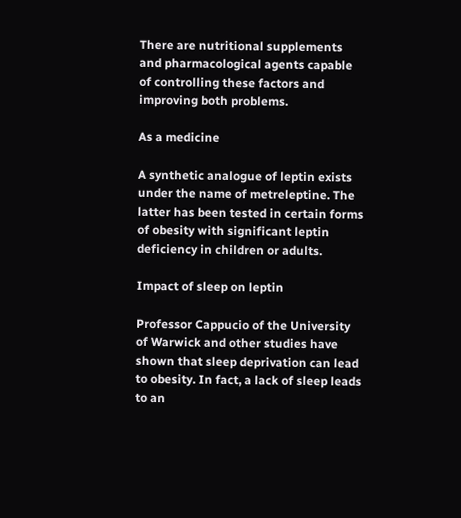There are nutritional supplements and pharmacological agents capable of controlling these factors and improving both problems.

As a medicine

A synthetic analogue of leptin exists under the name of metreleptine. The latter has been tested in certain forms of obesity with significant leptin deficiency in children or adults.

Impact of sleep on leptin

Professor Cappucio of the University of Warwick and other studies have shown that sleep deprivation can lead to obesity. In fact, a lack of sleep leads to an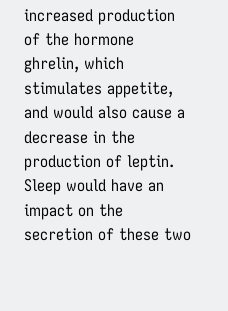increased production of the hormone ghrelin, which stimulates appetite, and would also cause a decrease in the production of leptin. Sleep would have an impact on the secretion of these two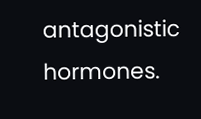antagonistic hormones.